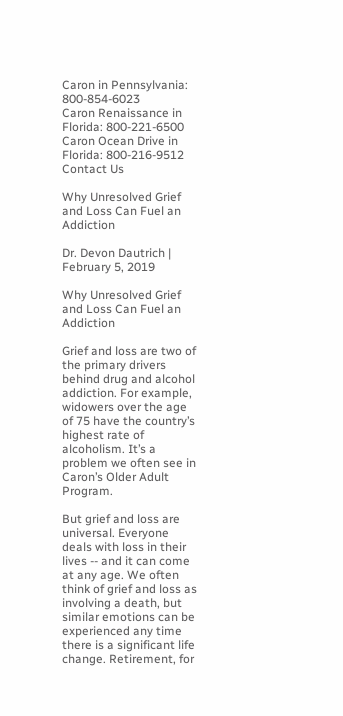Caron in Pennsylvania: 800-854-6023
Caron Renaissance in Florida: 800-221-6500
Caron Ocean Drive in Florida: 800-216-9512
Contact Us

Why Unresolved Grief and Loss Can Fuel an Addiction

Dr. Devon Dautrich | February 5, 2019

Why Unresolved Grief and Loss Can Fuel an Addiction

Grief and loss are two of the primary drivers behind drug and alcohol addiction. For example, widowers over the age of 75 have the country’s highest rate of alcoholism. It’s a problem we often see in Caron’s Older Adult Program.

But grief and loss are universal. Everyone deals with loss in their lives -- and it can come at any age. We often think of grief and loss as involving a death, but similar emotions can be experienced any time there is a significant life change. Retirement, for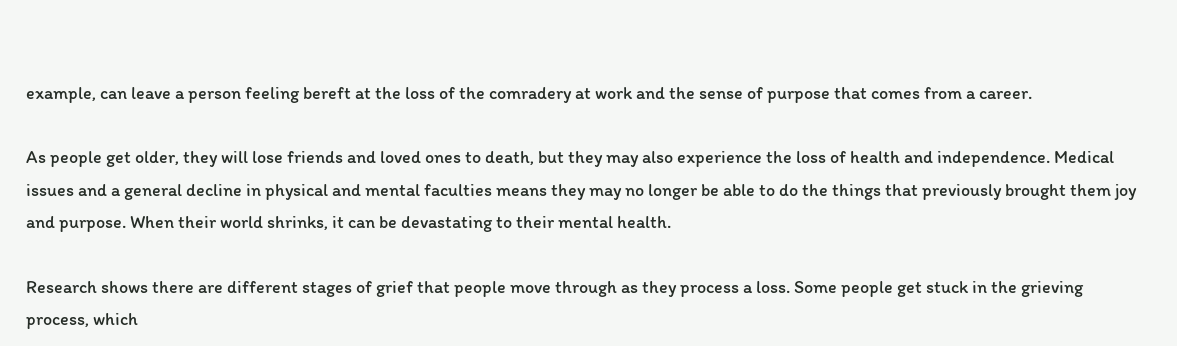example, can leave a person feeling bereft at the loss of the comradery at work and the sense of purpose that comes from a career.

As people get older, they will lose friends and loved ones to death, but they may also experience the loss of health and independence. Medical issues and a general decline in physical and mental faculties means they may no longer be able to do the things that previously brought them joy and purpose. When their world shrinks, it can be devastating to their mental health.

Research shows there are different stages of grief that people move through as they process a loss. Some people get stuck in the grieving process, which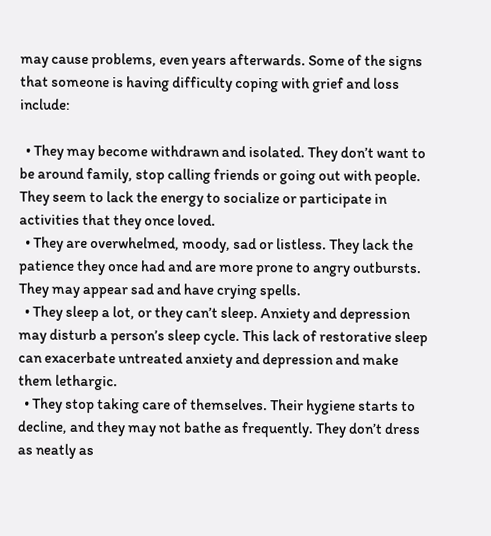may cause problems, even years afterwards. Some of the signs that someone is having difficulty coping with grief and loss include:

  • They may become withdrawn and isolated. They don’t want to be around family, stop calling friends or going out with people. They seem to lack the energy to socialize or participate in activities that they once loved.
  • They are overwhelmed, moody, sad or listless. They lack the patience they once had and are more prone to angry outbursts. They may appear sad and have crying spells.
  • They sleep a lot, or they can’t sleep. Anxiety and depression may disturb a person’s sleep cycle. This lack of restorative sleep can exacerbate untreated anxiety and depression and make them lethargic.
  • They stop taking care of themselves. Their hygiene starts to decline, and they may not bathe as frequently. They don’t dress as neatly as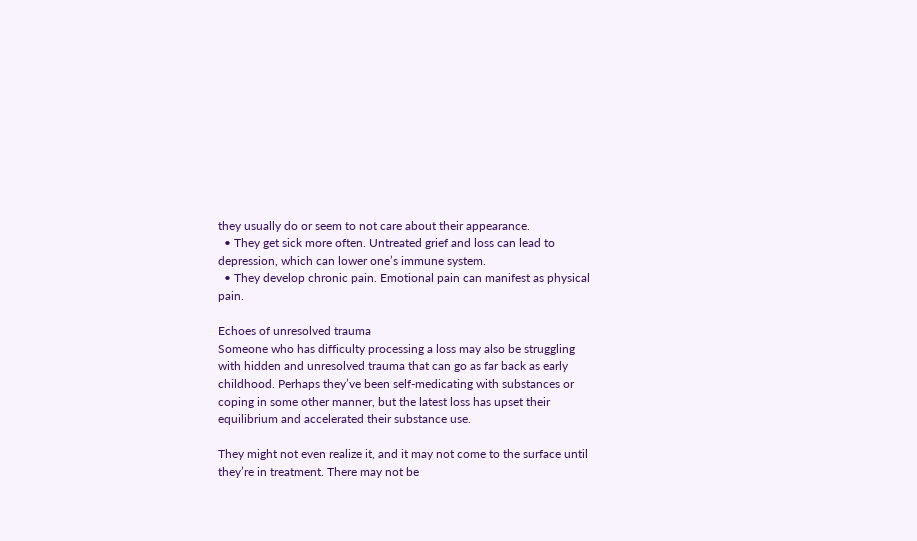they usually do or seem to not care about their appearance.
  • They get sick more often. Untreated grief and loss can lead to depression, which can lower one’s immune system.
  • They develop chronic pain. Emotional pain can manifest as physical pain.

Echoes of unresolved trauma
Someone who has difficulty processing a loss may also be struggling with hidden and unresolved trauma that can go as far back as early childhood. Perhaps they’ve been self-medicating with substances or coping in some other manner, but the latest loss has upset their equilibrium and accelerated their substance use.

They might not even realize it, and it may not come to the surface until they’re in treatment. There may not be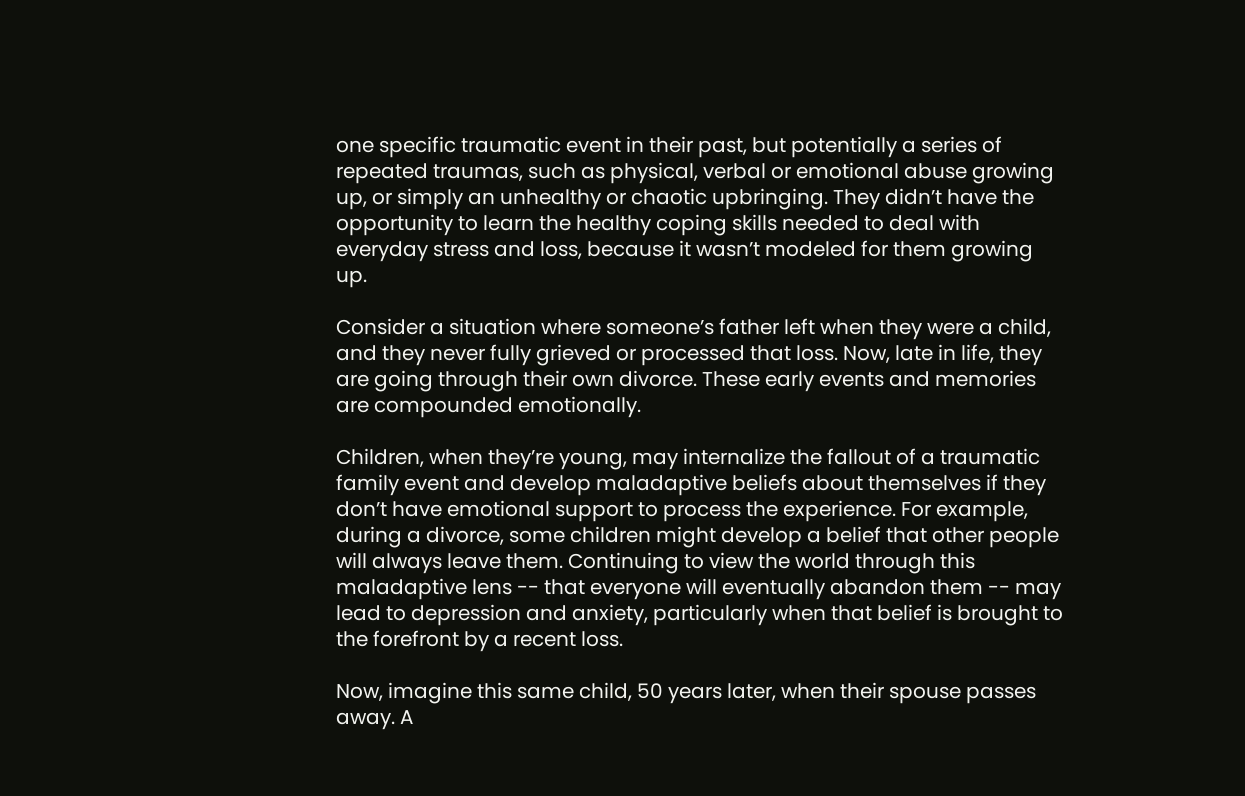one specific traumatic event in their past, but potentially a series of repeated traumas, such as physical, verbal or emotional abuse growing up, or simply an unhealthy or chaotic upbringing. They didn’t have the opportunity to learn the healthy coping skills needed to deal with everyday stress and loss, because it wasn’t modeled for them growing up.

Consider a situation where someone’s father left when they were a child, and they never fully grieved or processed that loss. Now, late in life, they are going through their own divorce. These early events and memories are compounded emotionally.

Children, when they’re young, may internalize the fallout of a traumatic family event and develop maladaptive beliefs about themselves if they don’t have emotional support to process the experience. For example, during a divorce, some children might develop a belief that other people will always leave them. Continuing to view the world through this maladaptive lens -- that everyone will eventually abandon them -- may lead to depression and anxiety, particularly when that belief is brought to the forefront by a recent loss.

Now, imagine this same child, 50 years later, when their spouse passes away. A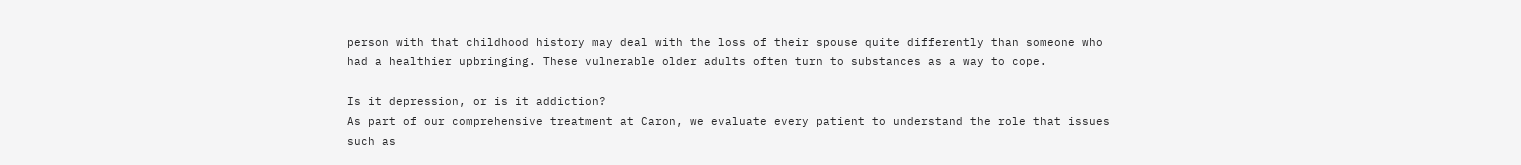person with that childhood history may deal with the loss of their spouse quite differently than someone who had a healthier upbringing. These vulnerable older adults often turn to substances as a way to cope.

Is it depression, or is it addiction?
As part of our comprehensive treatment at Caron, we evaluate every patient to understand the role that issues such as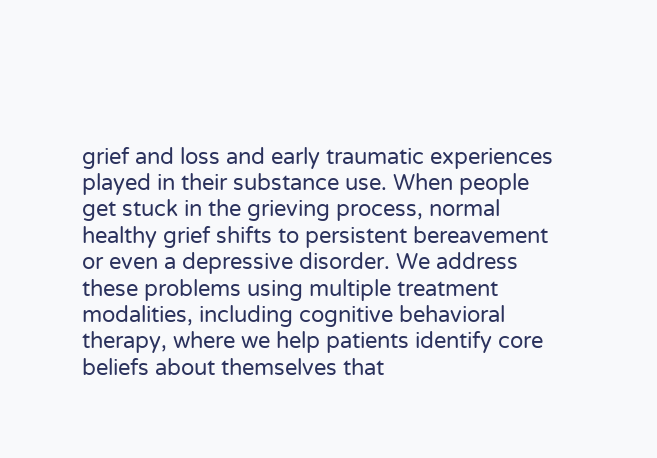grief and loss and early traumatic experiences played in their substance use. When people get stuck in the grieving process, normal healthy grief shifts to persistent bereavement or even a depressive disorder. We address these problems using multiple treatment modalities, including cognitive behavioral therapy, where we help patients identify core beliefs about themselves that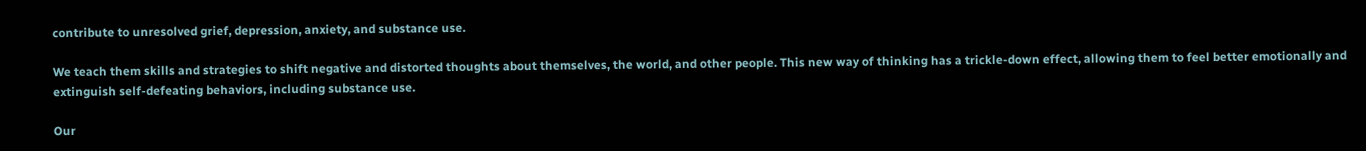contribute to unresolved grief, depression, anxiety, and substance use.

We teach them skills and strategies to shift negative and distorted thoughts about themselves, the world, and other people. This new way of thinking has a trickle-down effect, allowing them to feel better emotionally and extinguish self-defeating behaviors, including substance use.

Our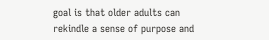goal is that older adults can rekindle a sense of purpose and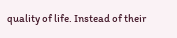quality of life. Instead of their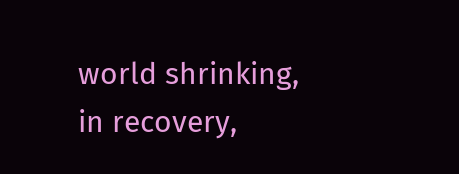world shrinking, in recovery,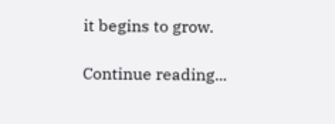it begins to grow.

Continue reading...